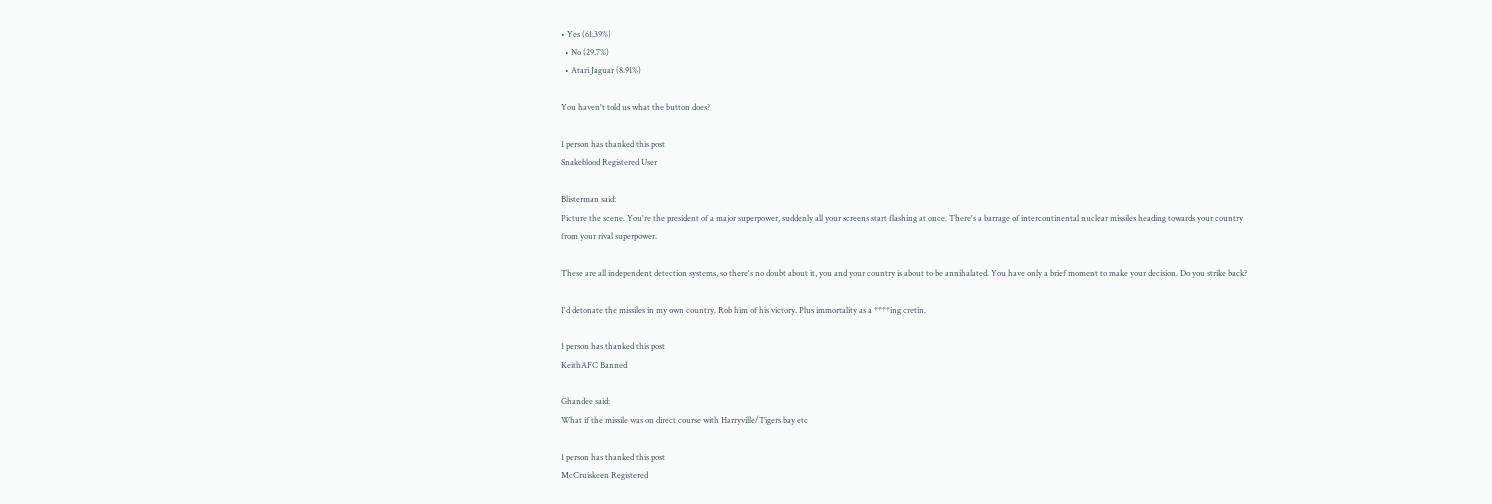• Yes (61.39%)
  • No (29.7%)
  • Atari Jaguar (8.91%)

You haven't told us what the button does?

1 person has thanked this post
Snakeblood Registered User

Blisterman said:
Picture the scene. You're the president of a major superpower, suddenly all your screens start flashing at once. There's a barrage of intercontinental nuclear missiles heading towards your country from your rival superpower.

These are all independent detection systems, so there's no doubt about it, you and your country is about to be annihalated. You have only a brief moment to make your decision. Do you strike back?

I'd detonate the missiles in my own country. Rob him of his victory. Plus immortality as a ****ing cretin.

1 person has thanked this post
KeithAFC Banned

Ghandee said:
What if the missile was on direct course with Harryville/Tigers bay etc

1 person has thanked this post
McCruiskeen Registered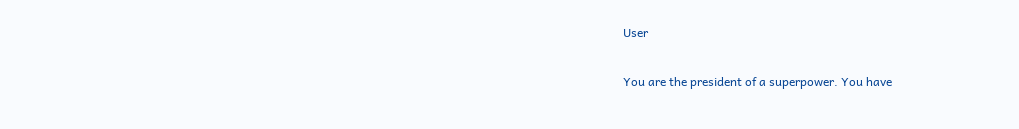User

You are the president of a superpower. You have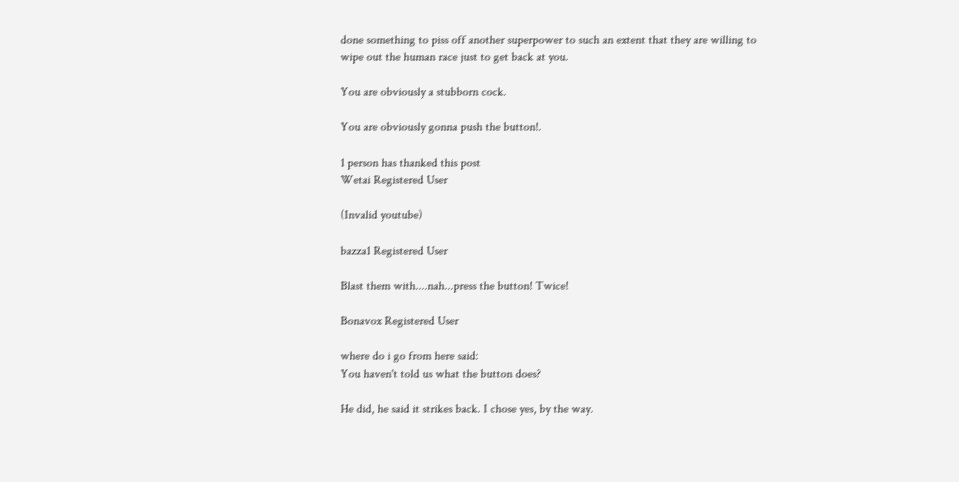done something to piss off another superpower to such an extent that they are willing to wipe out the human race just to get back at you.

You are obviously a stubborn cock.

You are obviously gonna push the button!.

1 person has thanked this post
Wetai Registered User

(Invalid youtube)

bazza1 Registered User

Blast them with....nah...press the button! Twice!

Bonavox Registered User

where do i go from here said:
You haven't told us what the button does?

He did, he said it strikes back. I chose yes, by the way.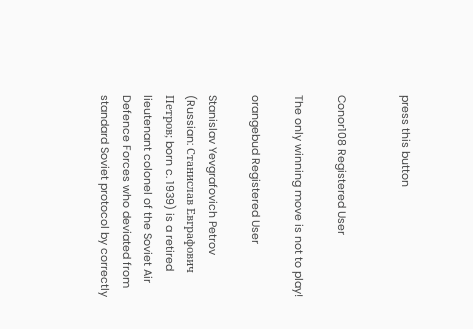press this button


Conor108 Registered User

The only winning move is not to play!

orangebud Registered User

Stanislav Yevgrafovich Petrov (Russian: Станислав Евграфович Петров; born c. 1939) is a retired lieutenant colonel of the Soviet Air Defence Forces who deviated from standard Soviet protocol by correctly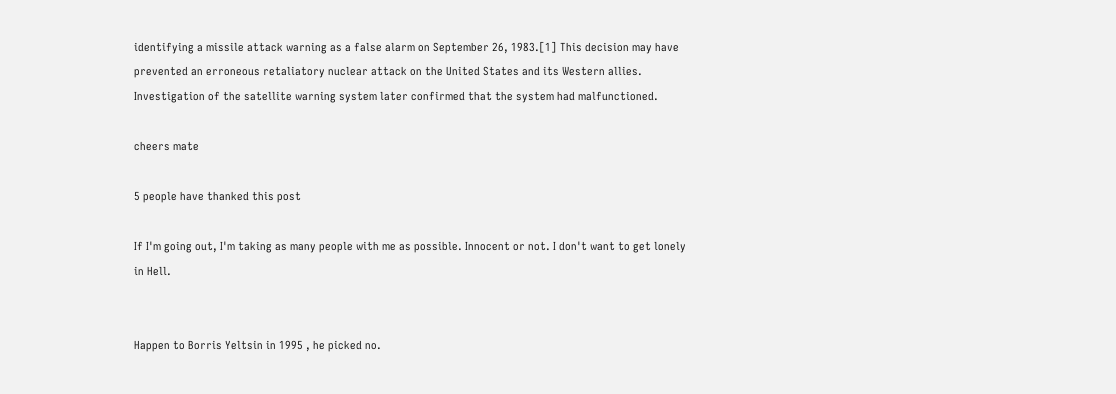identifying a missile attack warning as a false alarm on September 26, 1983.[1] This decision may have prevented an erroneous retaliatory nuclear attack on the United States and its Western allies. Investigation of the satellite warning system later confirmed that the system had malfunctioned.

cheers mate

5 people have thanked this post

If I'm going out, I'm taking as many people with me as possible. Innocent or not. I don't want to get lonely in Hell.


Happen to Borris Yeltsin in 1995 , he picked no.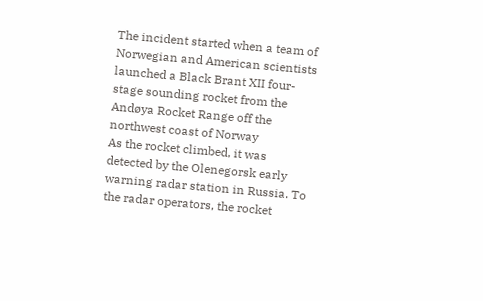The incident started when a team of Norwegian and American scientists launched a Black Brant XII four-stage sounding rocket from the Andøya Rocket Range off the northwest coast of Norway
As the rocket climbed, it was detected by the Olenegorsk early warning radar station in Russia. To the radar operators, the rocket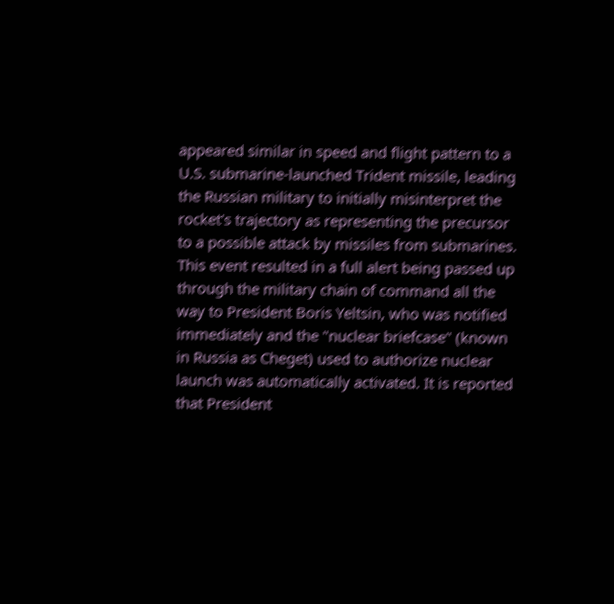appeared similar in speed and flight pattern to a U.S. submarine-launched Trident missile, leading the Russian military to initially misinterpret the rocket's trajectory as representing the precursor to a possible attack by missiles from submarines.
This event resulted in a full alert being passed up through the military chain of command all the way to President Boris Yeltsin, who was notified immediately and the "nuclear briefcase" (known in Russia as Cheget) used to authorize nuclear launch was automatically activated. It is reported that President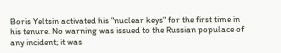Boris Yeltsin activated his "nuclear keys" for the first time in his tenure. No warning was issued to the Russian populace of any incident; it was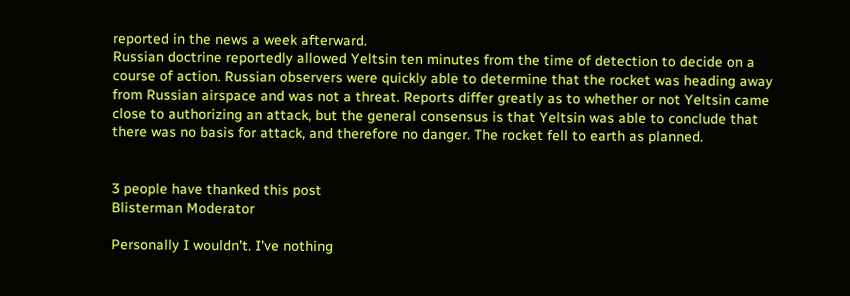reported in the news a week afterward.
Russian doctrine reportedly allowed Yeltsin ten minutes from the time of detection to decide on a course of action. Russian observers were quickly able to determine that the rocket was heading away from Russian airspace and was not a threat. Reports differ greatly as to whether or not Yeltsin came close to authorizing an attack, but the general consensus is that Yeltsin was able to conclude that there was no basis for attack, and therefore no danger. The rocket fell to earth as planned.


3 people have thanked this post
Blisterman Moderator

Personally I wouldn't. I've nothing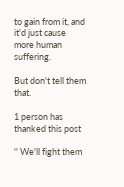to gain from it, and it'd just cause more human suffering.

But don't tell them that.

1 person has thanked this post

'' We'll fight them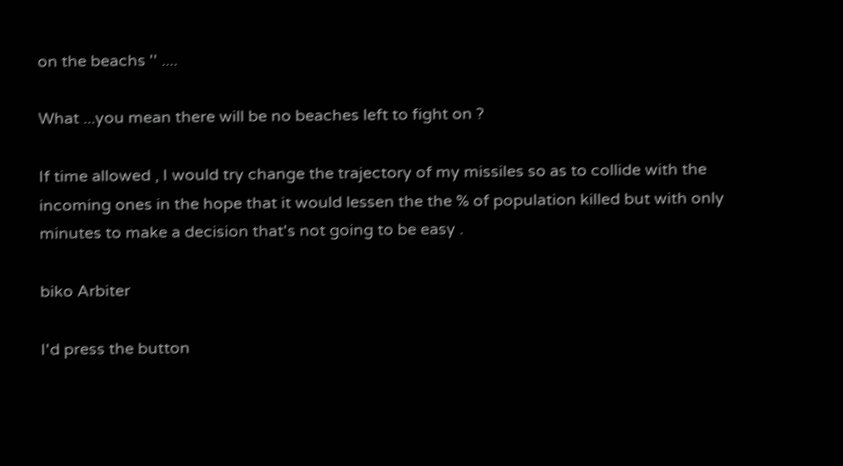on the beachs '' ....

What ...you mean there will be no beaches left to fight on ?

If time allowed , I would try change the trajectory of my missiles so as to collide with the incoming ones in the hope that it would lessen the the % of population killed but with only minutes to make a decision that's not going to be easy .

biko Arbiter

I'd press the button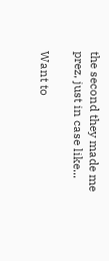the second they made me prez, just in case like...

Want to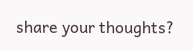share your thoughts?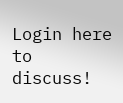Login here to discuss!